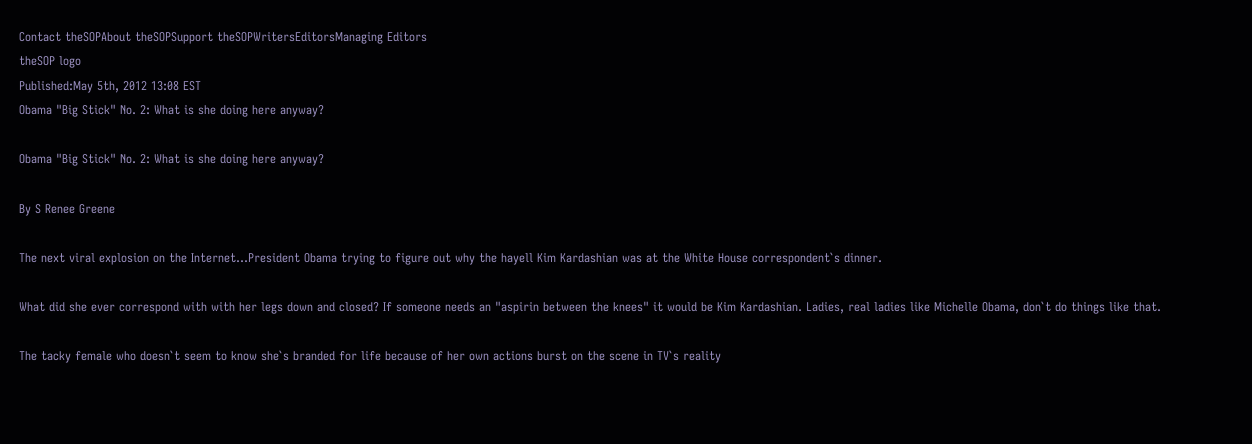Contact theSOPAbout theSOPSupport theSOPWritersEditorsManaging Editors
theSOP logo
Published:May 5th, 2012 13:08 EST
Obama "Big Stick" No. 2: What is she doing here anyway?

Obama "Big Stick" No. 2: What is she doing here anyway?

By S Renee Greene

The next viral explosion on the Internet...President Obama trying to figure out why the hayell Kim Kardashian was at the White House correspondent`s dinner.

What did she ever correspond with with her legs down and closed? If someone needs an "aspirin between the knees" it would be Kim Kardashian. Ladies, real ladies like Michelle Obama, don`t do things like that.

The tacky female who doesn`t seem to know she`s branded for life because of her own actions burst on the scene in TV`s reality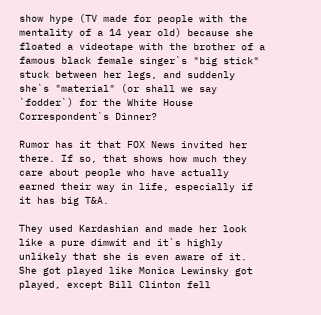show hype (TV made for people with the mentality of a 14 year old) because she floated a videotape with the brother of a famous black female singer`s "big stick" stuck between her legs, and suddenly she`s "material" (or shall we say `fodder`) for the White House Correspondent`s Dinner?

Rumor has it that FOX News invited her there. If so, that shows how much they care about people who have actually earned their way in life, especially if it has big T&A.

They used Kardashian and made her look like a pure dimwit and it`s highly unlikely that she is even aware of it. She got played like Monica Lewinsky got played, except Bill Clinton fell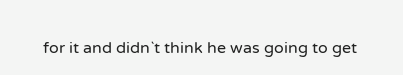for it and didn`t think he was going to get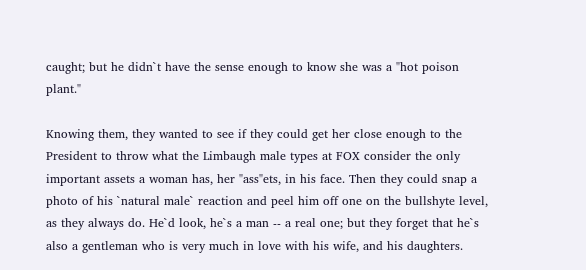caught; but he didn`t have the sense enough to know she was a "hot poison plant."

Knowing them, they wanted to see if they could get her close enough to the President to throw what the Limbaugh male types at FOX consider the only important assets a woman has, her "ass"ets, in his face. Then they could snap a photo of his `natural male` reaction and peel him off one on the bullshyte level, as they always do. He`d look, he`s a man -- a real one; but they forget that he`s also a gentleman who is very much in love with his wife, and his daughters.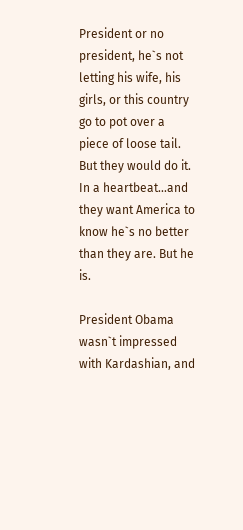President or no president, he`s not letting his wife, his girls, or this country go to pot over a piece of loose tail. But they would do it. In a heartbeat...and they want America to know he`s no better than they are. But he is.

President Obama wasn`t impressed with Kardashian, and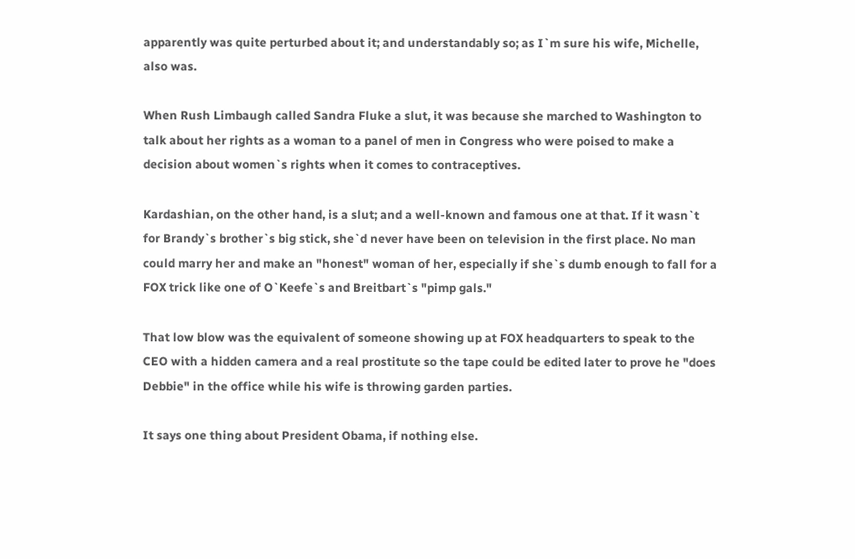apparently was quite perturbed about it; and understandably so; as I`m sure his wife, Michelle, also was.

When Rush Limbaugh called Sandra Fluke a slut, it was because she marched to Washington to talk about her rights as a woman to a panel of men in Congress who were poised to make a decision about women`s rights when it comes to contraceptives.

Kardashian, on the other hand, is a slut; and a well-known and famous one at that. If it wasn`t for Brandy`s brother`s big stick, she`d never have been on television in the first place. No man could marry her and make an "honest" woman of her, especially if she`s dumb enough to fall for a FOX trick like one of O`Keefe`s and Breitbart`s "pimp gals."

That low blow was the equivalent of someone showing up at FOX headquarters to speak to the CEO with a hidden camera and a real prostitute so the tape could be edited later to prove he "does Debbie" in the office while his wife is throwing garden parties.

It says one thing about President Obama, if nothing else.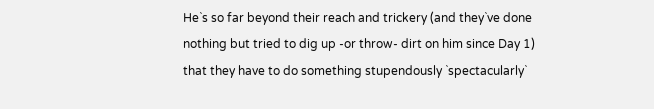He`s so far beyond their reach and trickery (and they`ve done nothing but tried to dig up -or throw- dirt on him since Day 1) that they have to do something stupendously `spectacularly`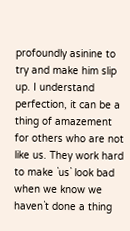profoundly asinine to try and make him slip up. I understand perfection, it can be a thing of amazement for others who are not like us. They work hard to make `us` look bad when we know we haven`t done a thing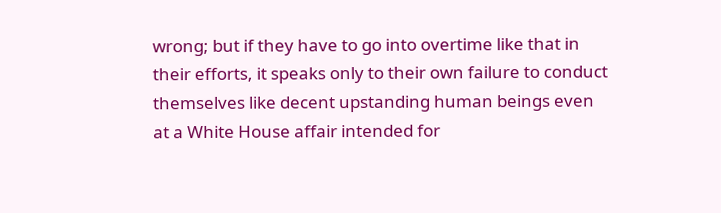wrong; but if they have to go into overtime like that in their efforts, it speaks only to their own failure to conduct themselves like decent upstanding human beings even at a White House affair intended for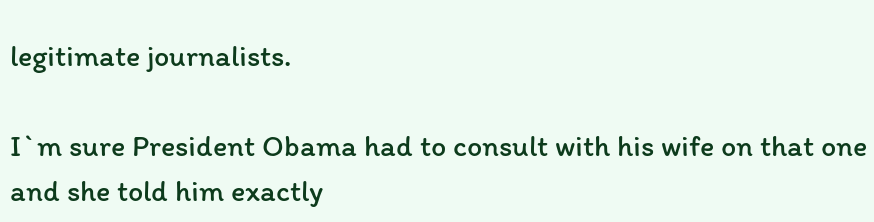legitimate journalists.

I`m sure President Obama had to consult with his wife on that one and she told him exactly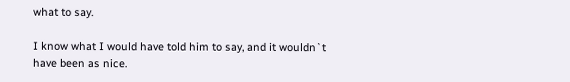what to say.

I know what I would have told him to say, and it wouldn`t have been as nice.